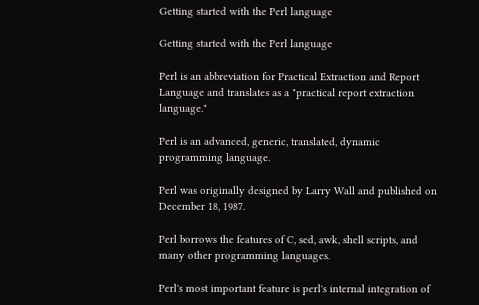Getting started with the Perl language

Getting started with the Perl language

Perl is an abbreviation for Practical Extraction and Report Language and translates as a "practical report extraction language."

Perl is an advanced, generic, translated, dynamic programming language.

Perl was originally designed by Larry Wall and published on December 18, 1987.

Perl borrows the features of C, sed, awk, shell scripts, and many other programming languages.

Perl's most important feature is perl's internal integration of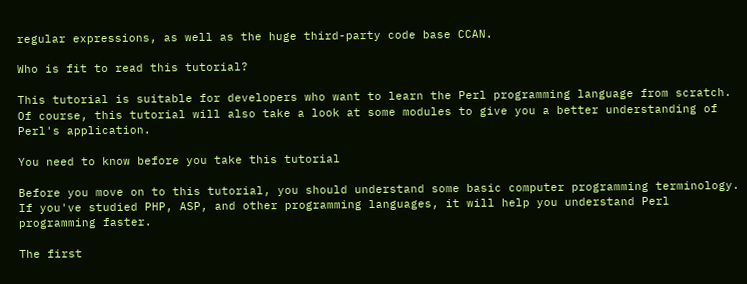regular expressions, as well as the huge third-party code base CCAN.

Who is fit to read this tutorial?

This tutorial is suitable for developers who want to learn the Perl programming language from scratch. Of course, this tutorial will also take a look at some modules to give you a better understanding of Perl's application.

You need to know before you take this tutorial

Before you move on to this tutorial, you should understand some basic computer programming terminology. If you've studied PHP, ASP, and other programming languages, it will help you understand Perl programming faster.

The first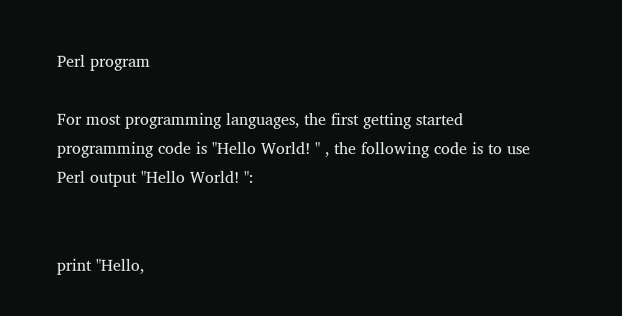Perl program

For most programming languages, the first getting started programming code is "Hello World! " , the following code is to use Perl output "Hello World! ":


print "Hello,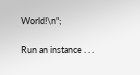World!\n";

Run an instance . . .